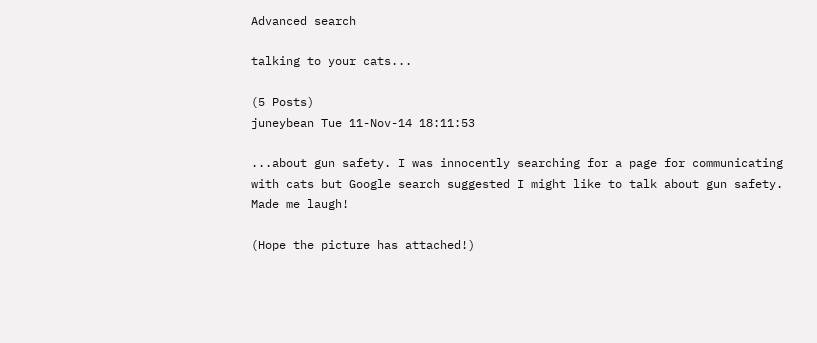Advanced search

talking to your cats...

(5 Posts)
juneybean Tue 11-Nov-14 18:11:53

...about gun safety. I was innocently searching for a page for communicating with cats but Google search suggested I might like to talk about gun safety. Made me laugh!

(Hope the picture has attached!)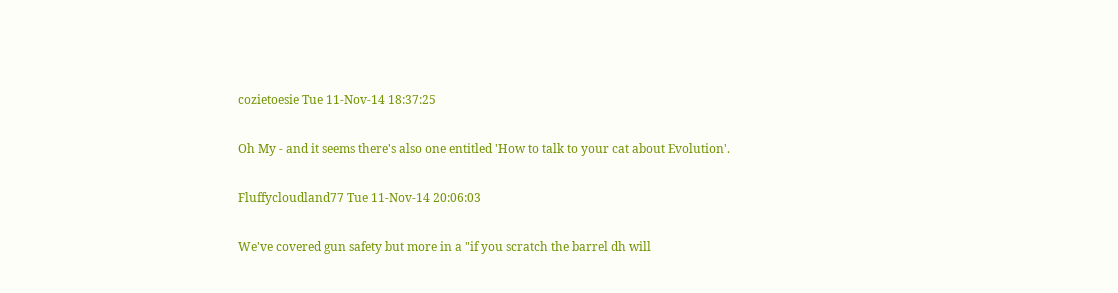cozietoesie Tue 11-Nov-14 18:37:25

Oh My - and it seems there's also one entitled 'How to talk to your cat about Evolution'.

Fluffycloudland77 Tue 11-Nov-14 20:06:03

We've covered gun safety but more in a "if you scratch the barrel dh will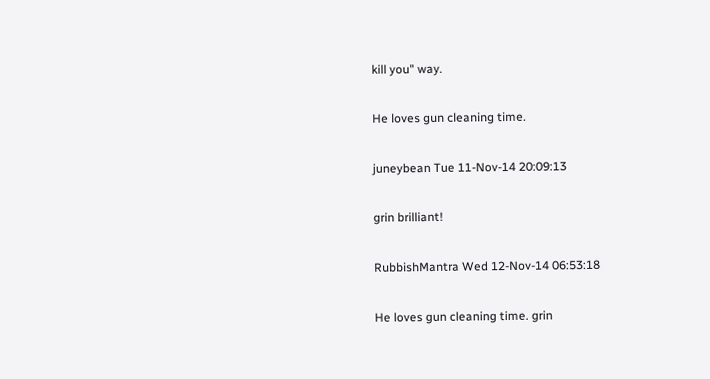kill you" way.

He loves gun cleaning time.

juneybean Tue 11-Nov-14 20:09:13

grin brilliant!

RubbishMantra Wed 12-Nov-14 06:53:18

He loves gun cleaning time. grin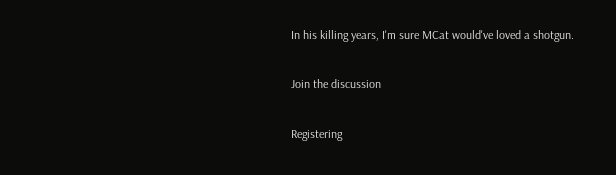In his killing years, I'm sure MCat would've loved a shotgun.

Join the discussion

Registering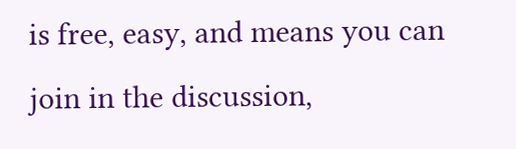is free, easy, and means you can join in the discussion,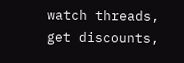watch threads, get discounts,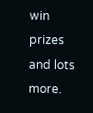win prizes and lots more.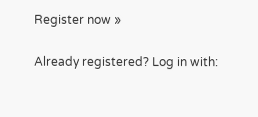Register now »

Already registered? Log in with: